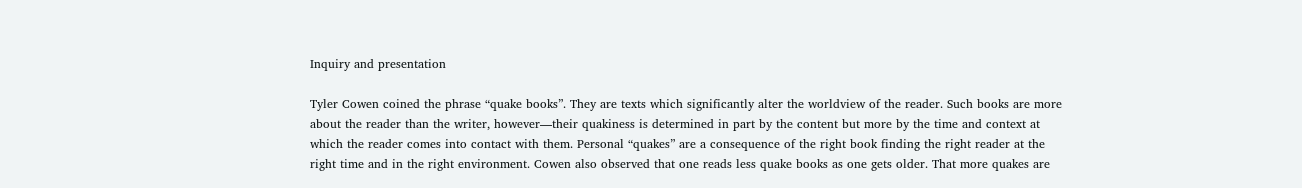Inquiry and presentation

Tyler Cowen coined the phrase “quake books”. They are texts which significantly alter the worldview of the reader. Such books are more about the reader than the writer, however—their quakiness is determined in part by the content but more by the time and context at which the reader comes into contact with them. Personal “quakes” are a consequence of the right book finding the right reader at the right time and in the right environment. Cowen also observed that one reads less quake books as one gets older. That more quakes are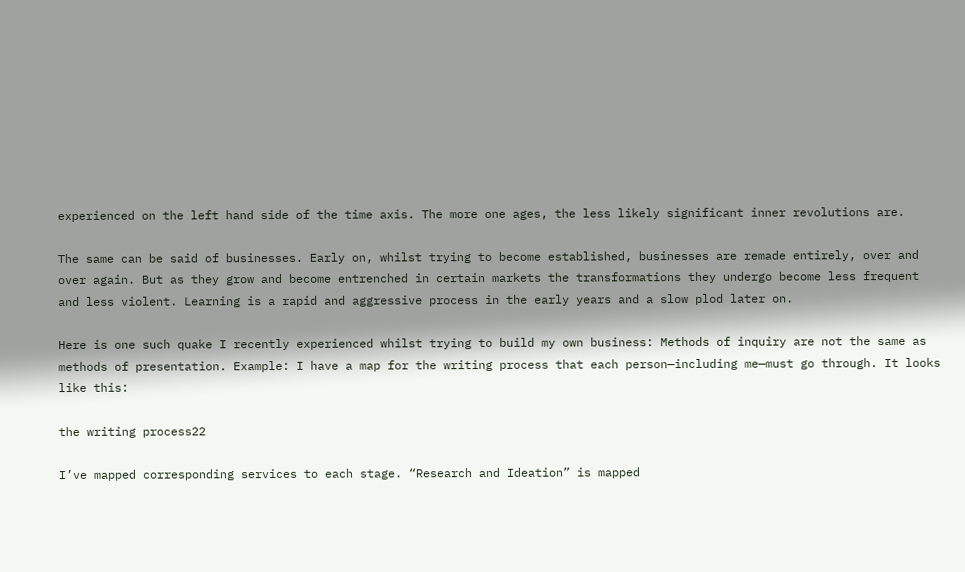experienced on the left hand side of the time axis. The more one ages, the less likely significant inner revolutions are.

The same can be said of businesses. Early on, whilst trying to become established, businesses are remade entirely, over and over again. But as they grow and become entrenched in certain markets the transformations they undergo become less frequent and less violent. Learning is a rapid and aggressive process in the early years and a slow plod later on.

Here is one such quake I recently experienced whilst trying to build my own business: Methods of inquiry are not the same as methods of presentation. Example: I have a map for the writing process that each person—including me—must go through. It looks like this:

the writing process22

I’ve mapped corresponding services to each stage. “Research and Ideation” is mapped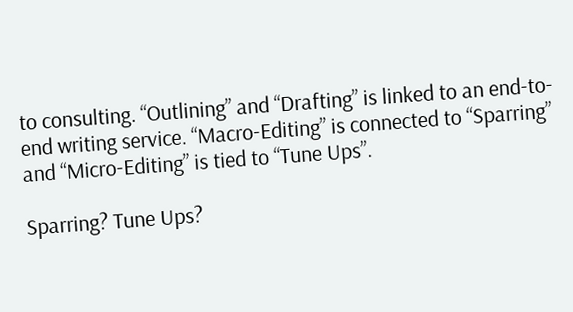to consulting. “Outlining” and “Drafting” is linked to an end-to-end writing service. “Macro-Editing” is connected to “Sparring” and “Micro-Editing” is tied to “Tune Ups”.

Sparring? Tune Ups?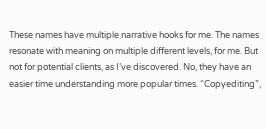These names have multiple narrative hooks for me. The names resonate with meaning on multiple different levels, for me. But not for potential clients, as I’ve discovered. No, they have an easier time understanding more popular times. “Copyediting”,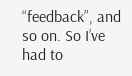“feedback”, and so on. So I’ve had to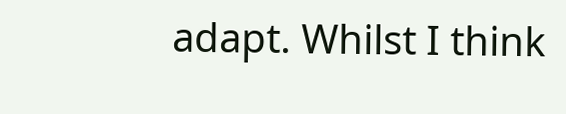adapt. Whilst I think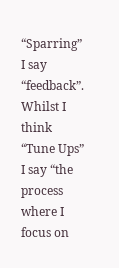“Sparring” I say “feedback”. Whilst I think “Tune Ups” I say “the process where I focus on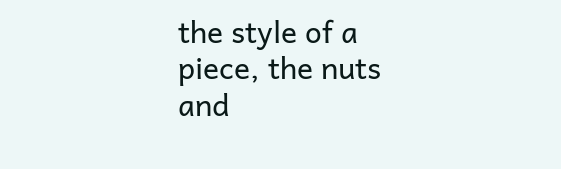the style of a piece, the nuts and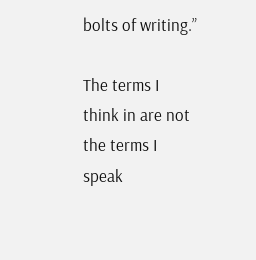bolts of writing.”

The terms I think in are not the terms I speak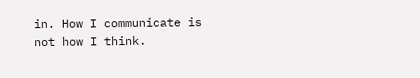in. How I communicate is not how I think.